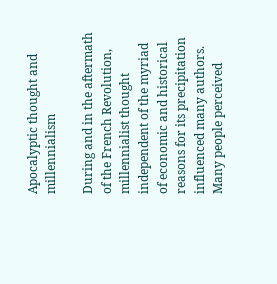Apocalyptic thought and millennialism

During and in the aftermath of the French Revolution, millennialist thought independent of the myriad of economic and historical reasons for its precipitation influenced many authors. Many people perceived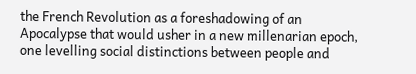the French Revolution as a foreshadowing of an Apocalypse that would usher in a new millenarian epoch, one levelling social distinctions between people and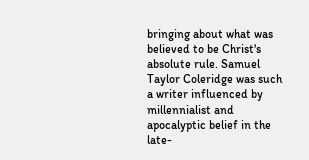bringing about what was believed to be Christ's absolute rule. Samuel Taylor Coleridge was such a writer influenced by millennialist and apocalyptic belief in the late-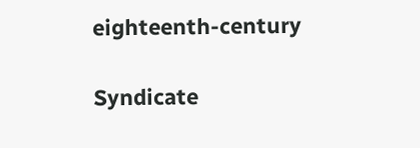eighteenth-century

Syndicate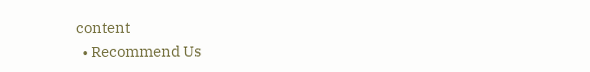content
  • Recommend Us